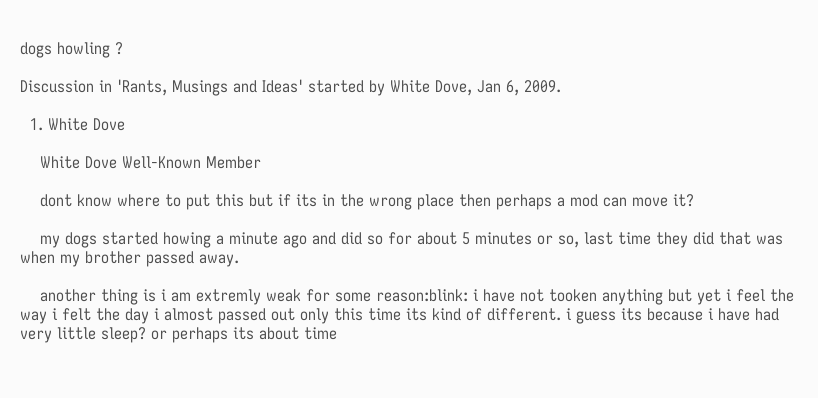dogs howling ?

Discussion in 'Rants, Musings and Ideas' started by White Dove, Jan 6, 2009.

  1. White Dove

    White Dove Well-Known Member

    dont know where to put this but if its in the wrong place then perhaps a mod can move it?

    my dogs started howing a minute ago and did so for about 5 minutes or so, last time they did that was when my brother passed away.

    another thing is i am extremly weak for some reason:blink: i have not tooken anything but yet i feel the way i felt the day i almost passed out only this time its kind of different. i guess its because i have had very little sleep? or perhaps its about time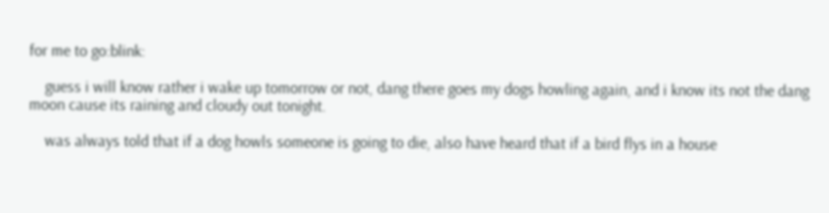for me to go:blink:

    guess i will know rather i wake up tomorrow or not, dang there goes my dogs howling again, and i know its not the dang moon cause its raining and cloudy out tonight.

    was always told that if a dog howls someone is going to die, also have heard that if a bird flys in a house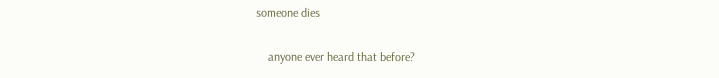someone dies

    anyone ever heard that before?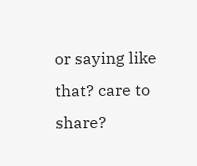or saying like that? care to share?